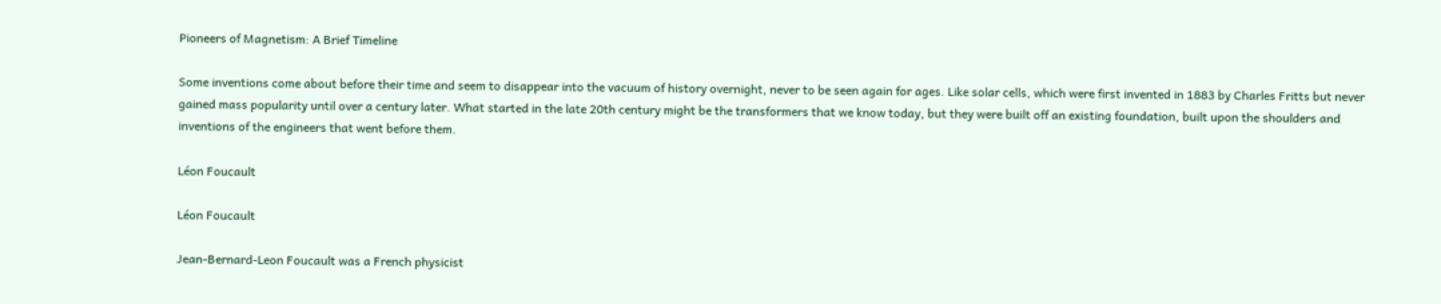Pioneers of Magnetism: A Brief Timeline

Some inventions come about before their time and seem to disappear into the vacuum of history overnight, never to be seen again for ages. Like solar cells, which were first invented in 1883 by Charles Fritts but never gained mass popularity until over a century later. What started in the late 20th century might be the transformers that we know today, but they were built off an existing foundation, built upon the shoulders and inventions of the engineers that went before them.

Léon Foucault

Léon Foucault

Jean-Bernard-Leon Foucault was a French physicist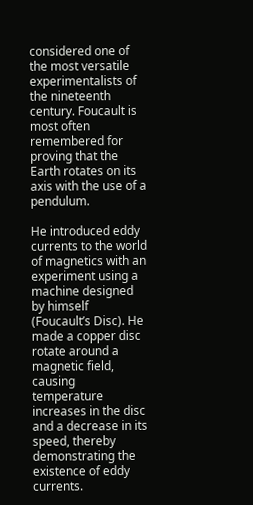considered one of the most versatile experimentalists of the nineteenth century. Foucault is most often remembered for proving that the Earth rotates on its axis with the use of a pendulum.

He introduced eddy currents to the world of magnetics with an experiment using a machine designed by himself (Foucault’s Disc). He made a copper disc rotate around a magnetic field, causing temperature increases in the disc and a decrease in its speed, thereby demonstrating the existence of eddy currents.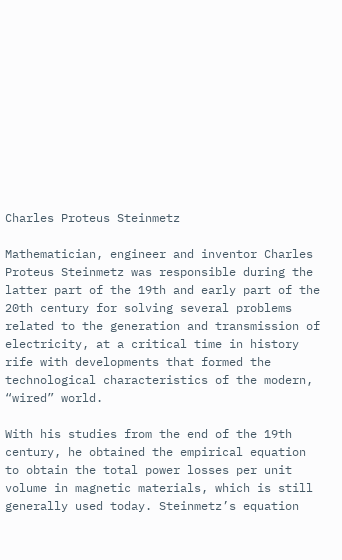Charles Proteus Steinmetz

Mathematician, engineer and inventor Charles Proteus Steinmetz was responsible during the latter part of the 19th and early part of the 20th century for solving several problems related to the generation and transmission of electricity, at a critical time in history rife with developments that formed the technological characteristics of the modern, “wired” world.

With his studies from the end of the 19th century, he obtained the empirical equation to obtain the total power losses per unit volume in magnetic materials, which is still generally used today. Steinmetz’s equation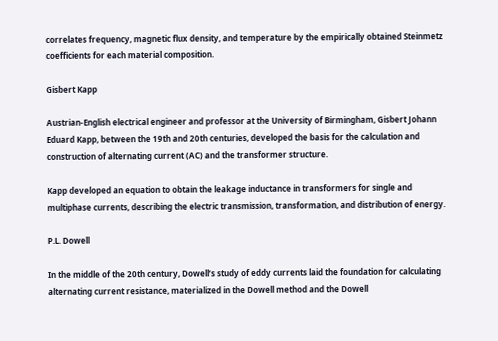correlates frequency, magnetic flux density, and temperature by the empirically obtained Steinmetz coefficients for each material composition.

Gisbert Kapp

Austrian-English electrical engineer and professor at the University of Birmingham, Gisbert Johann Eduard Kapp, between the 19th and 20th centuries, developed the basis for the calculation and construction of alternating current (AC) and the transformer structure.

Kapp developed an equation to obtain the leakage inductance in transformers for single and multiphase currents, describing the electric transmission, transformation, and distribution of energy.

P.L. Dowell

In the middle of the 20th century, Dowell’s study of eddy currents laid the foundation for calculating alternating current resistance, materialized in the Dowell method and the Dowell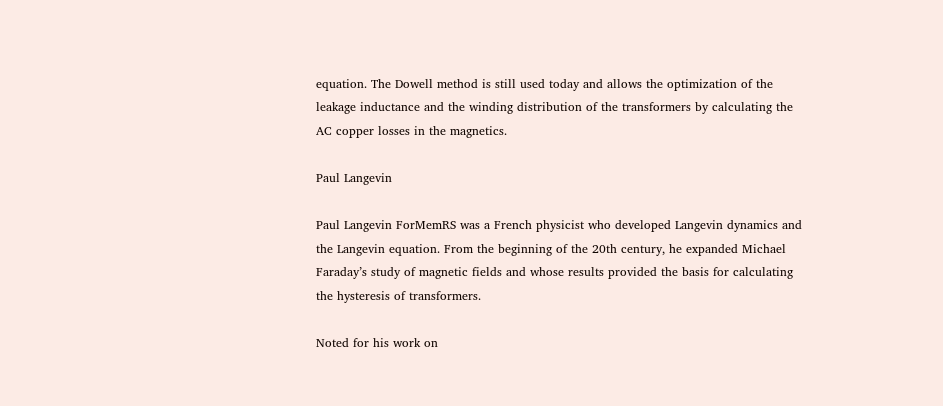equation. The Dowell method is still used today and allows the optimization of the leakage inductance and the winding distribution of the transformers by calculating the AC copper losses in the magnetics.

Paul Langevin

Paul Langevin ForMemRS was a French physicist who developed Langevin dynamics and the Langevin equation. From the beginning of the 20th century, he expanded Michael Faraday’s study of magnetic fields and whose results provided the basis for calculating the hysteresis of transformers.

Noted for his work on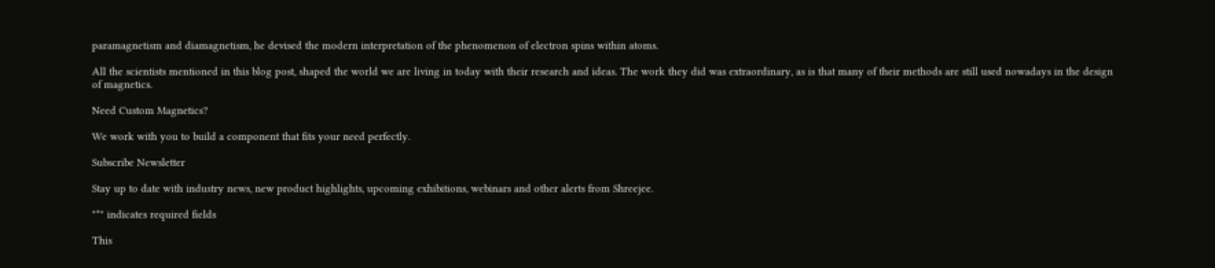paramagnetism and diamagnetism, he devised the modern interpretation of the phenomenon of electron spins within atoms.

All the scientists mentioned in this blog post, shaped the world we are living in today with their research and ideas. The work they did was extraordinary, as is that many of their methods are still used nowadays in the design of magnetics.

Need Custom Magnetics?

We work with you to build a component that fits your need perfectly.

Subscribe Newsletter

Stay up to date with industry news, new product highlights, upcoming exhibitions, webinars and other alerts from Shreejee.

"*" indicates required fields

This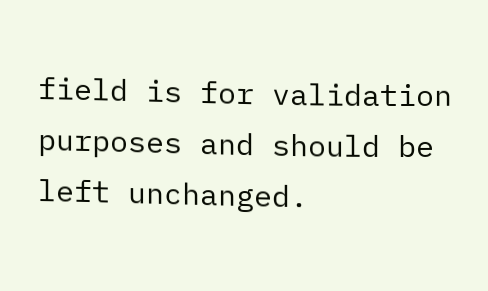field is for validation purposes and should be left unchanged.